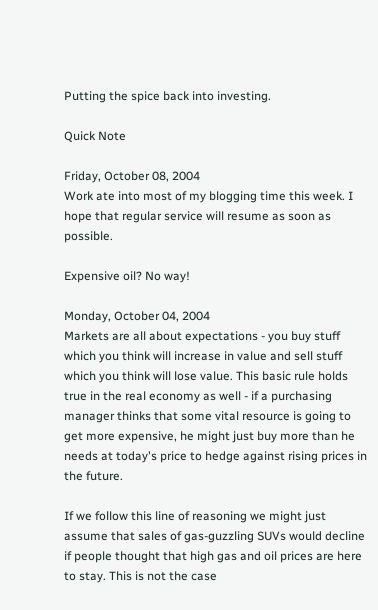Putting the spice back into investing.

Quick Note

Friday, October 08, 2004
Work ate into most of my blogging time this week. I hope that regular service will resume as soon as possible.

Expensive oil? No way!

Monday, October 04, 2004
Markets are all about expectations - you buy stuff which you think will increase in value and sell stuff which you think will lose value. This basic rule holds true in the real economy as well - if a purchasing manager thinks that some vital resource is going to get more expensive, he might just buy more than he needs at today's price to hedge against rising prices in the future.

If we follow this line of reasoning we might just assume that sales of gas-guzzling SUVs would decline if people thought that high gas and oil prices are here to stay. This is not the case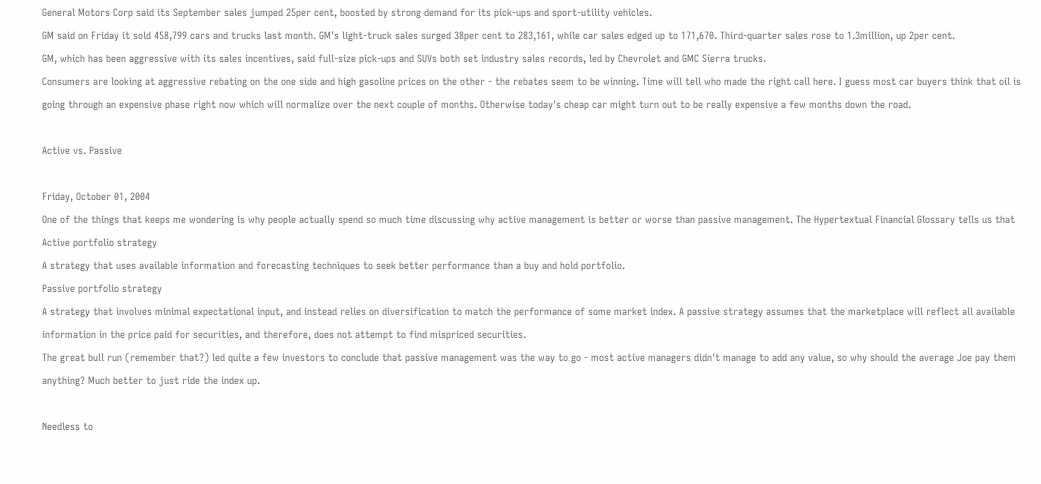General Motors Corp said its September sales jumped 25per cent, boosted by strong demand for its pick-ups and sport-utility vehicles.
GM said on Friday it sold 458,799 cars and trucks last month. GM's light-truck sales surged 38per cent to 283,161, while car sales edged up to 171,670. Third-quarter sales rose to 1.3million, up 2per cent.
GM, which has been aggressive with its sales incentives, said full-size pick-ups and SUVs both set industry sales records, led by Chevrolet and GMC Sierra trucks.
Consumers are looking at aggressive rebating on the one side and high gasoline prices on the other - the rebates seem to be winning. Time will tell who made the right call here. I guess most car buyers think that oil is going through an expensive phase right now which will normalize over the next couple of months. Otherwise today's cheap car might turn out to be really expensive a few months down the road.

Active vs. Passive

Friday, October 01, 2004
One of the things that keeps me wondering is why people actually spend so much time discussing why active management is better or worse than passive management. The Hypertextual Financial Glossary tells us that
Active portfolio strategy
A strategy that uses available information and forecasting techniques to seek better performance than a buy and hold portfolio.
Passive portfolio strategy
A strategy that involves minimal expectational input, and instead relies on diversification to match the performance of some market index. A passive strategy assumes that the marketplace will reflect all available information in the price paid for securities, and therefore, does not attempt to find mispriced securities.
The great bull run (remember that?) led quite a few investors to conclude that passive management was the way to go - most active managers didn't manage to add any value, so why should the average Joe pay them anything? Much better to just ride the index up.

Needless to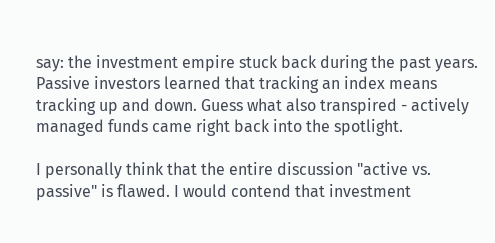say: the investment empire stuck back during the past years. Passive investors learned that tracking an index means tracking up and down. Guess what also transpired - actively managed funds came right back into the spotlight.

I personally think that the entire discussion "active vs. passive" is flawed. I would contend that investment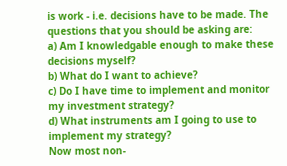is work - i.e. decisions have to be made. The questions that you should be asking are:
a) Am I knowledgable enough to make these decisions myself?
b) What do I want to achieve?
c) Do I have time to implement and monitor my investment strategy?
d) What instruments am I going to use to implement my strategy?
Now most non-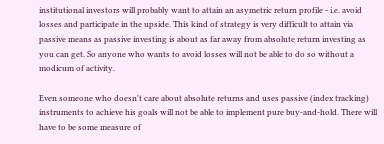institutional investors will probably want to attain an asymetric return profile - i.e. avoid losses and participate in the upside. This kind of strategy is very difficult to attain via passive means as passive investing is about as far away from absolute return investing as you can get. So anyone who wants to avoid losses will not be able to do so without a modicum of activity.

Even someone who doesn't care about absolute returns and uses passive (index tracking) instruments to achieve his goals will not be able to implement pure buy-and-hold. There will have to be some measure of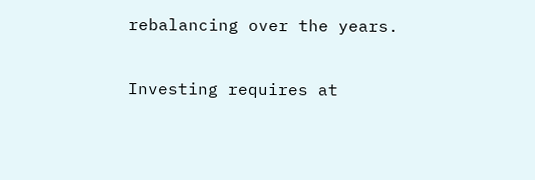rebalancing over the years.

Investing requires at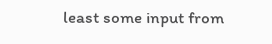least some input from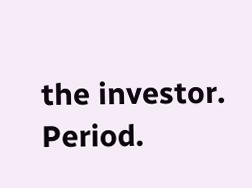the investor. Period.